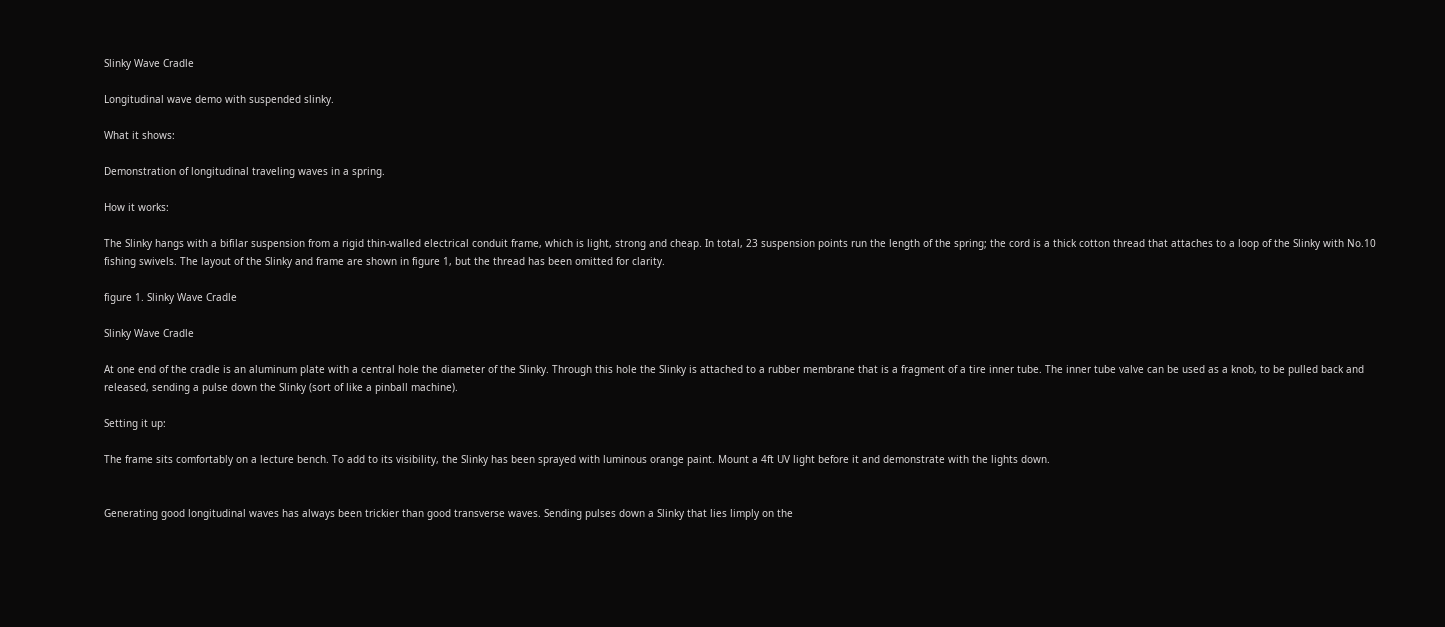Slinky Wave Cradle

Longitudinal wave demo with suspended slinky.

What it shows:

Demonstration of longitudinal traveling waves in a spring.

How it works:

The Slinky hangs with a bifilar suspension from a rigid thin-walled electrical conduit frame, which is light, strong and cheap. In total, 23 suspension points run the length of the spring; the cord is a thick cotton thread that attaches to a loop of the Slinky with No.10 fishing swivels. The layout of the Slinky and frame are shown in figure 1, but the thread has been omitted for clarity.

figure 1. Slinky Wave Cradle

Slinky Wave Cradle

At one end of the cradle is an aluminum plate with a central hole the diameter of the Slinky. Through this hole the Slinky is attached to a rubber membrane that is a fragment of a tire inner tube. The inner tube valve can be used as a knob, to be pulled back and released, sending a pulse down the Slinky (sort of like a pinball machine).

Setting it up:

The frame sits comfortably on a lecture bench. To add to its visibility, the Slinky has been sprayed with luminous orange paint. Mount a 4ft UV light before it and demonstrate with the lights down.


Generating good longitudinal waves has always been trickier than good transverse waves. Sending pulses down a Slinky that lies limply on the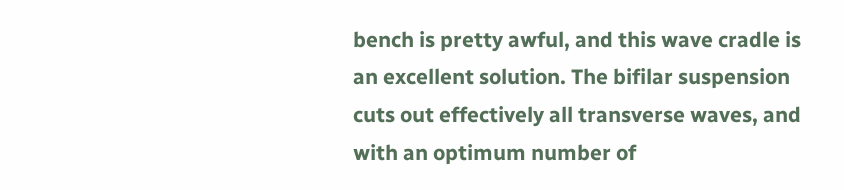bench is pretty awful, and this wave cradle is an excellent solution. The bifilar suspension cuts out effectively all transverse waves, and with an optimum number of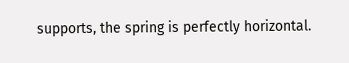supports, the spring is perfectly horizontal.